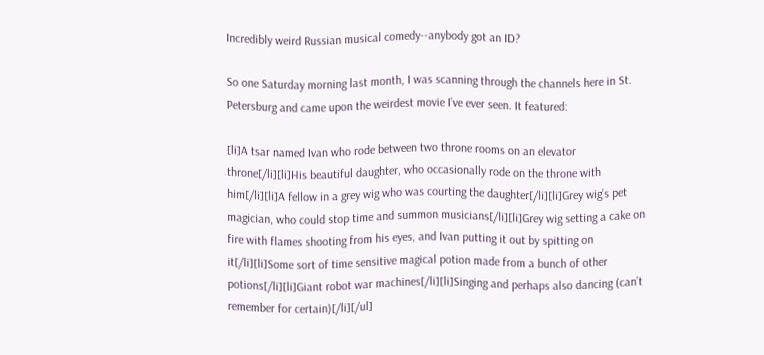Incredibly weird Russian musical comedy--anybody got an ID?

So one Saturday morning last month, I was scanning through the channels here in St. Petersburg and came upon the weirdest movie I’ve ever seen. It featured:

[li]A tsar named Ivan who rode between two throne rooms on an elevator throne[/li][li]His beautiful daughter, who occasionally rode on the throne with him[/li][li]A fellow in a grey wig who was courting the daughter[/li][li]Grey wig’s pet magician, who could stop time and summon musicians[/li][li]Grey wig setting a cake on fire with flames shooting from his eyes, and Ivan putting it out by spitting on it[/li][li]Some sort of time sensitive magical potion made from a bunch of other potions[/li][li]Giant robot war machines[/li][li]Singing and perhaps also dancing (can’t remember for certain)[/li][/ul]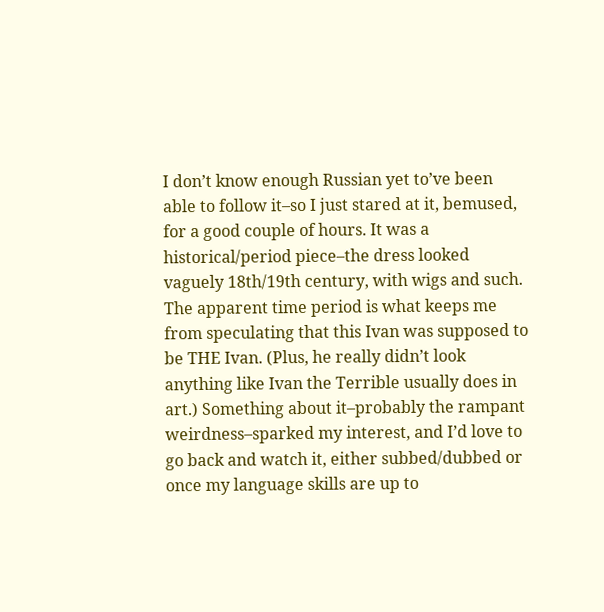I don’t know enough Russian yet to’ve been able to follow it–so I just stared at it, bemused, for a good couple of hours. It was a historical/period piece–the dress looked vaguely 18th/19th century, with wigs and such. The apparent time period is what keeps me from speculating that this Ivan was supposed to be THE Ivan. (Plus, he really didn’t look anything like Ivan the Terrible usually does in art.) Something about it–probably the rampant weirdness–sparked my interest, and I’d love to go back and watch it, either subbed/dubbed or once my language skills are up to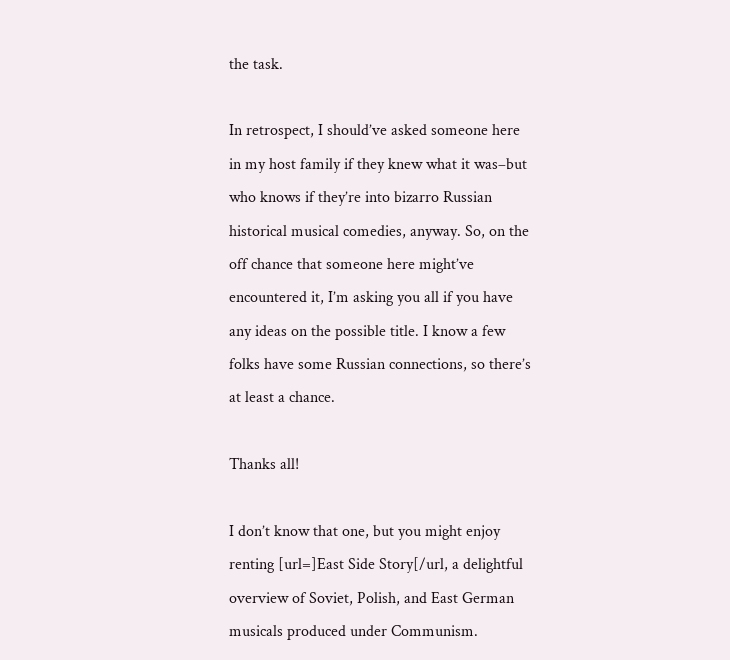the task.

In retrospect, I should’ve asked someone here in my host family if they knew what it was–but who knows if they’re into bizarro Russian historical musical comedies, anyway. So, on the off chance that someone here might’ve encountered it, I’m asking you all if you have any ideas on the possible title. I know a few folks have some Russian connections, so there’s at least a chance.

Thanks all!

I don’t know that one, but you might enjoy renting [url=]East Side Story[/url, a delightful overview of Soviet, Polish, and East German musicals produced under Communism.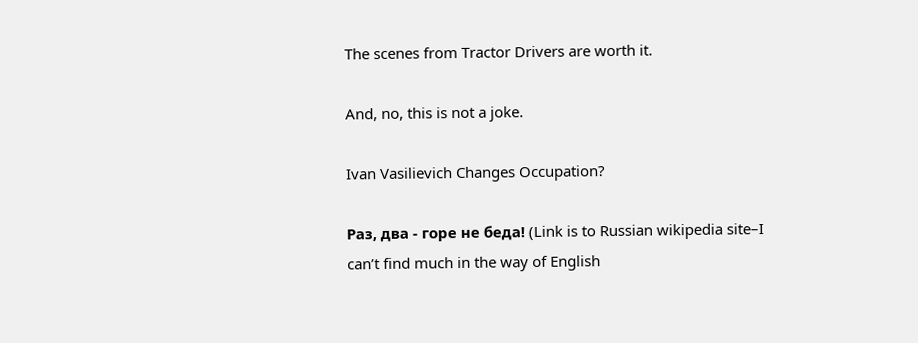The scenes from Tractor Drivers are worth it.

And, no, this is not a joke.

Ivan Vasilievich Changes Occupation?

Раз, два - горе не беда! (Link is to Russian wikipedia site–I can’t find much in the way of English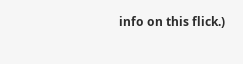info on this flick.)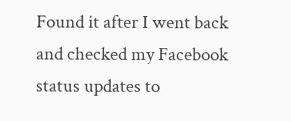Found it after I went back and checked my Facebook status updates to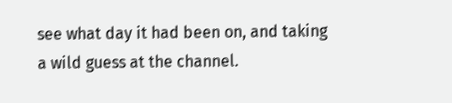see what day it had been on, and taking a wild guess at the channel.